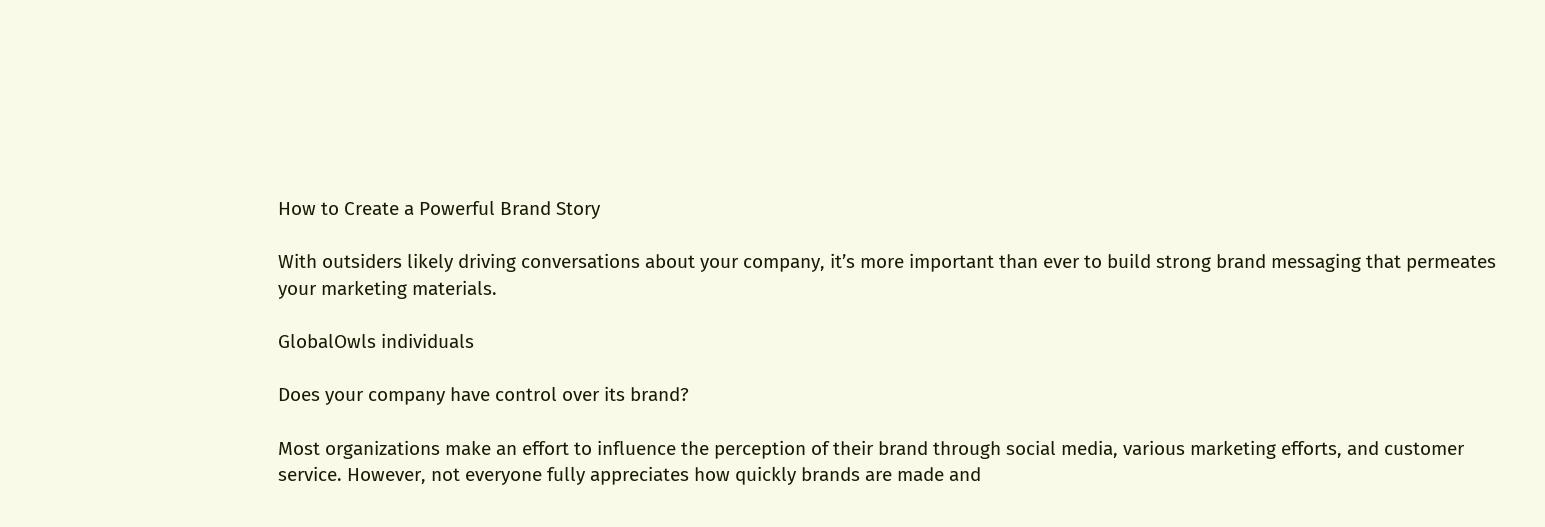How to Create a Powerful Brand Story

With outsiders likely driving conversations about your company, it’s more important than ever to build strong brand messaging that permeates your marketing materials.

GlobalOwls individuals

Does your company have control over its brand?

Most organizations make an effort to influence the perception of their brand through social media, various marketing efforts, and customer service. However, not everyone fully appreciates how quickly brands are made and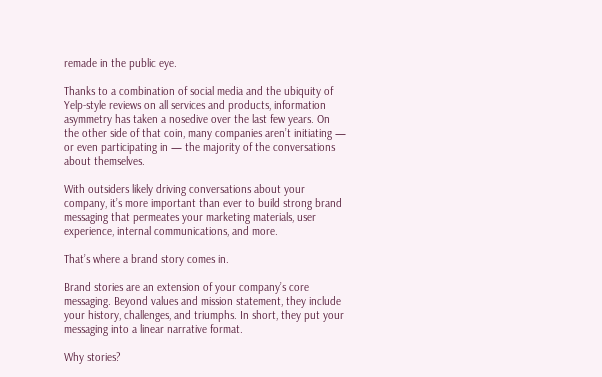remade in the public eye.

Thanks to a combination of social media and the ubiquity of Yelp-style reviews on all services and products, information asymmetry has taken a nosedive over the last few years. On the other side of that coin, many companies aren’t initiating — or even participating in — the majority of the conversations about themselves.

With outsiders likely driving conversations about your company, it’s more important than ever to build strong brand messaging that permeates your marketing materials, user experience, internal communications, and more.

That’s where a brand story comes in.

Brand stories are an extension of your company’s core messaging. Beyond values and mission statement, they include your history, challenges, and triumphs. In short, they put your messaging into a linear narrative format.

Why stories?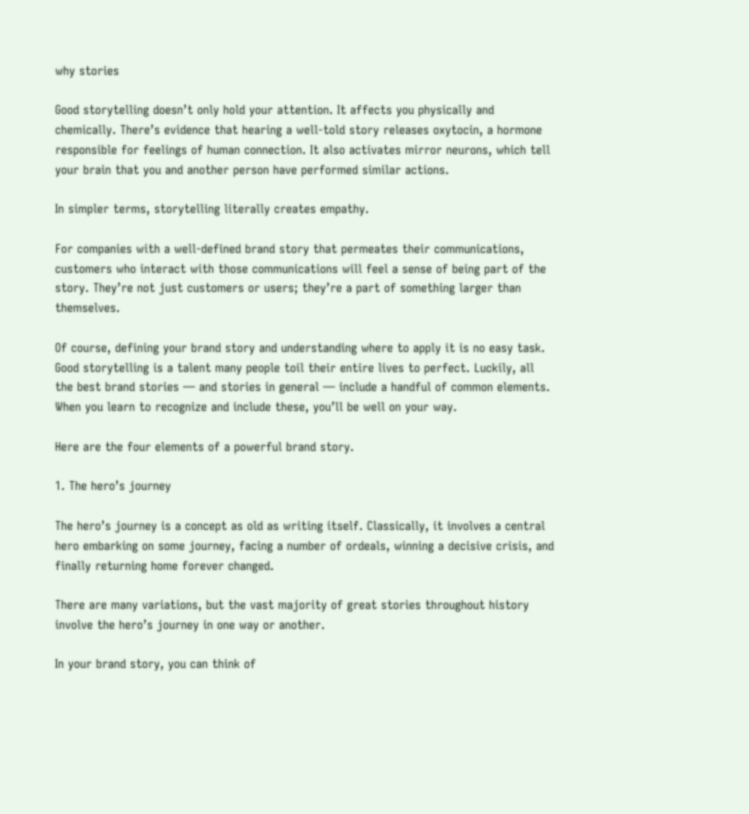why stories

Good storytelling doesn’t only hold your attention. It affects you physically and chemically. There’s evidence that hearing a well-told story releases oxytocin, a hormone responsible for feelings of human connection. It also activates mirror neurons, which tell your brain that you and another person have performed similar actions.

In simpler terms, storytelling literally creates empathy.

For companies with a well-defined brand story that permeates their communications, customers who interact with those communications will feel a sense of being part of the story. They’re not just customers or users; they’re a part of something larger than themselves.

Of course, defining your brand story and understanding where to apply it is no easy task. Good storytelling is a talent many people toil their entire lives to perfect. Luckily, all the best brand stories — and stories in general — include a handful of common elements. When you learn to recognize and include these, you’ll be well on your way.

Here are the four elements of a powerful brand story.

1. The hero’s journey

The hero’s journey is a concept as old as writing itself. Classically, it involves a central hero embarking on some journey, facing a number of ordeals, winning a decisive crisis, and finally returning home forever changed.

There are many variations, but the vast majority of great stories throughout history involve the hero’s journey in one way or another.

In your brand story, you can think of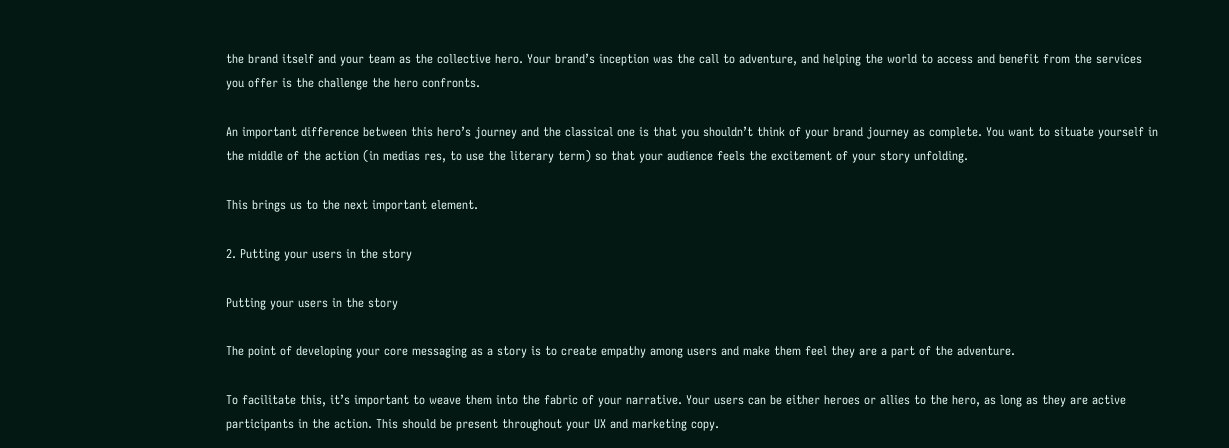the brand itself and your team as the collective hero. Your brand’s inception was the call to adventure, and helping the world to access and benefit from the services you offer is the challenge the hero confronts.

An important difference between this hero’s journey and the classical one is that you shouldn’t think of your brand journey as complete. You want to situate yourself in the middle of the action (in medias res, to use the literary term) so that your audience feels the excitement of your story unfolding.

This brings us to the next important element.

2. Putting your users in the story

Putting your users in the story

The point of developing your core messaging as a story is to create empathy among users and make them feel they are a part of the adventure.

To facilitate this, it’s important to weave them into the fabric of your narrative. Your users can be either heroes or allies to the hero, as long as they are active participants in the action. This should be present throughout your UX and marketing copy.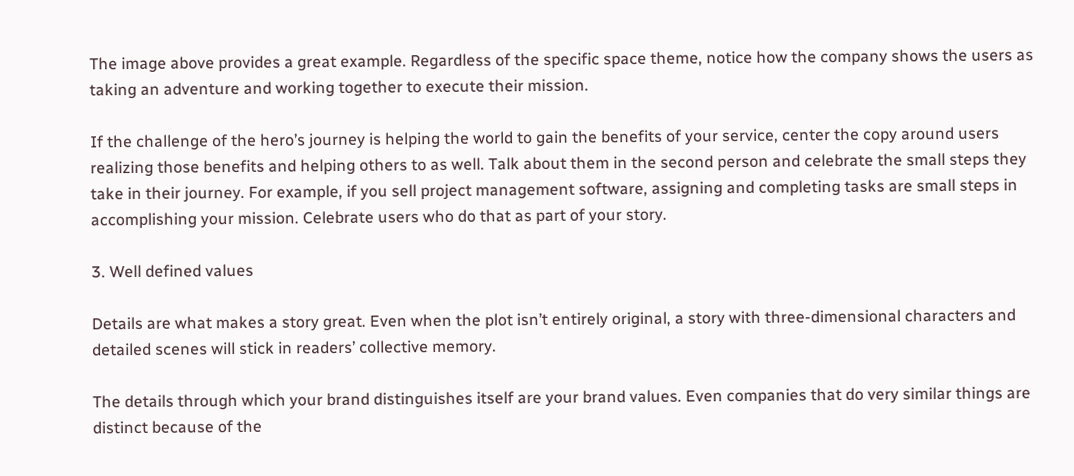The image above provides a great example. Regardless of the specific space theme, notice how the company shows the users as taking an adventure and working together to execute their mission.

If the challenge of the hero’s journey is helping the world to gain the benefits of your service, center the copy around users realizing those benefits and helping others to as well. Talk about them in the second person and celebrate the small steps they take in their journey. For example, if you sell project management software, assigning and completing tasks are small steps in accomplishing your mission. Celebrate users who do that as part of your story.

3. Well defined values

Details are what makes a story great. Even when the plot isn’t entirely original, a story with three-dimensional characters and detailed scenes will stick in readers’ collective memory.

The details through which your brand distinguishes itself are your brand values. Even companies that do very similar things are distinct because of the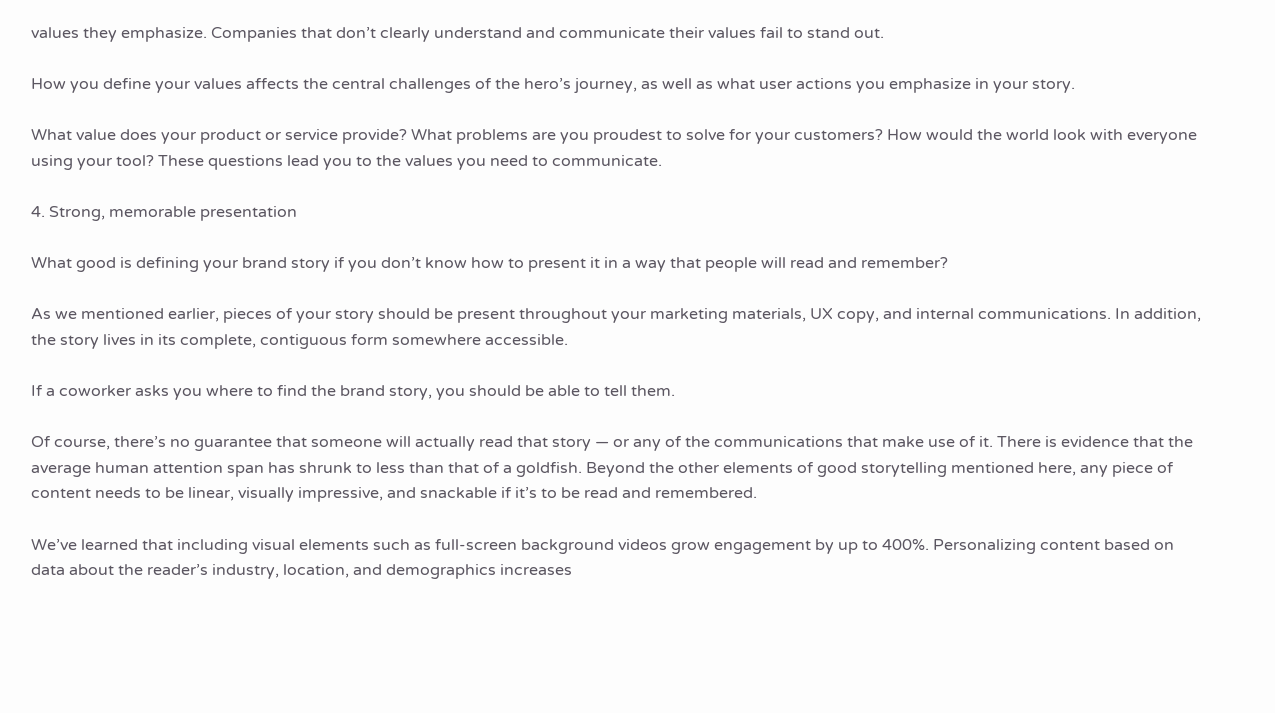values they emphasize. Companies that don’t clearly understand and communicate their values fail to stand out.

How you define your values affects the central challenges of the hero’s journey, as well as what user actions you emphasize in your story.

What value does your product or service provide? What problems are you proudest to solve for your customers? How would the world look with everyone using your tool? These questions lead you to the values you need to communicate.

4. Strong, memorable presentation

What good is defining your brand story if you don’t know how to present it in a way that people will read and remember?

As we mentioned earlier, pieces of your story should be present throughout your marketing materials, UX copy, and internal communications. In addition, the story lives in its complete, contiguous form somewhere accessible.

If a coworker asks you where to find the brand story, you should be able to tell them.

Of course, there’s no guarantee that someone will actually read that story — or any of the communications that make use of it. There is evidence that the average human attention span has shrunk to less than that of a goldfish. Beyond the other elements of good storytelling mentioned here, any piece of content needs to be linear, visually impressive, and snackable if it’s to be read and remembered.

We’ve learned that including visual elements such as full-screen background videos grow engagement by up to 400%. Personalizing content based on data about the reader’s industry, location, and demographics increases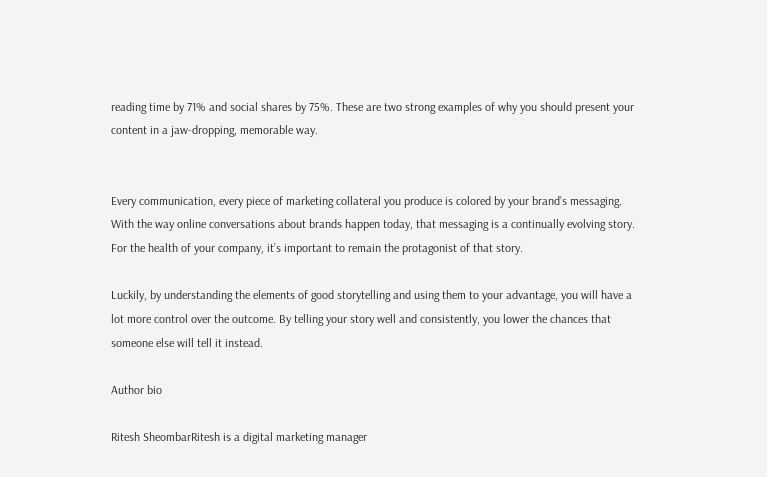reading time by 71% and social shares by 75%. These are two strong examples of why you should present your content in a jaw-dropping, memorable way.


Every communication, every piece of marketing collateral you produce is colored by your brand’s messaging. With the way online conversations about brands happen today, that messaging is a continually evolving story. For the health of your company, it’s important to remain the protagonist of that story.

Luckily, by understanding the elements of good storytelling and using them to your advantage, you will have a lot more control over the outcome. By telling your story well and consistently, you lower the chances that someone else will tell it instead.

Author bio

Ritesh SheombarRitesh is a digital marketing manager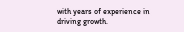with years of experience in driving growth.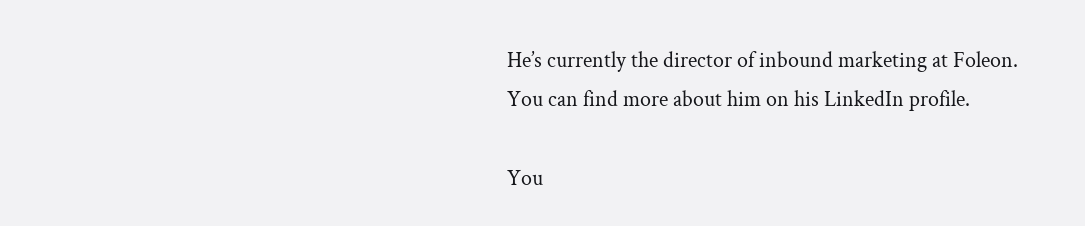He’s currently the director of inbound marketing at Foleon. You can find more about him on his LinkedIn profile.

You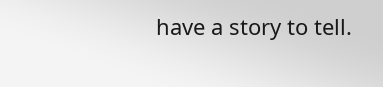have a story to tell.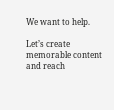We want to help.

Let’s create memorable content and reach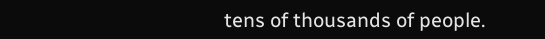tens of thousands of people.